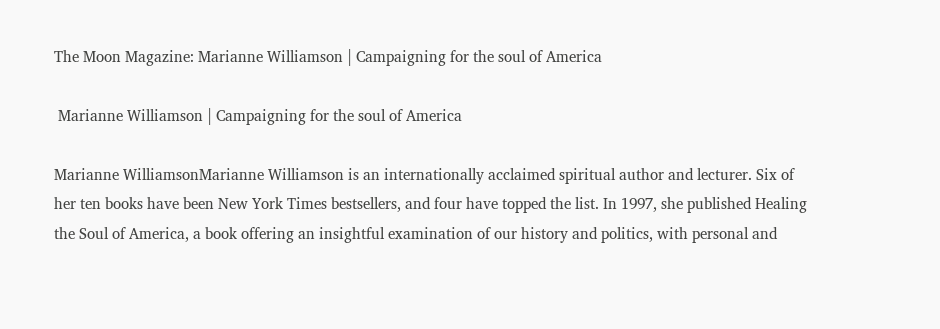The Moon Magazine: Marianne Williamson | Campaigning for the soul of America

 Marianne Williamson | Campaigning for the soul of America

Marianne WilliamsonMarianne Williamson is an internationally acclaimed spiritual author and lecturer. Six of her ten books have been New York Times bestsellers, and four have topped the list. In 1997, she published Healing the Soul of America, a book offering an insightful examination of our history and politics, with personal and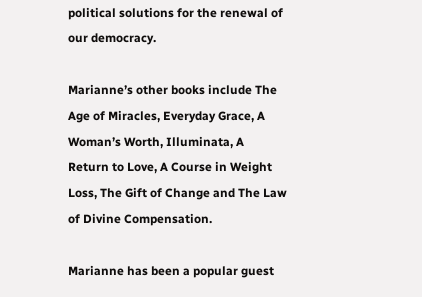political solutions for the renewal of our democracy.

Marianne’s other books include The Age of Miracles, Everyday Grace, A Woman’s Worth, Illuminata, A Return to Love, A Course in Weight Loss, The Gift of Change and The Law of Divine Compensation.

Marianne has been a popular guest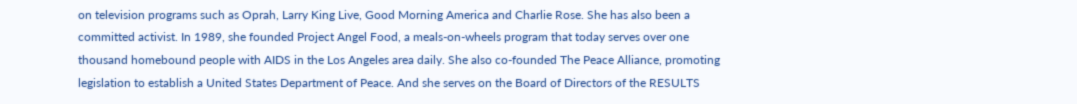on television programs such as Oprah, Larry King Live, Good Morning America and Charlie Rose. She has also been a committed activist. In 1989, she founded Project Angel Food, a meals-on-wheels program that today serves over one thousand homebound people with AIDS in the Los Angeles area daily. She also co-founded The Peace Alliance, promoting legislation to establish a United States Department of Peace. And she serves on the Board of Directors of the RESULTS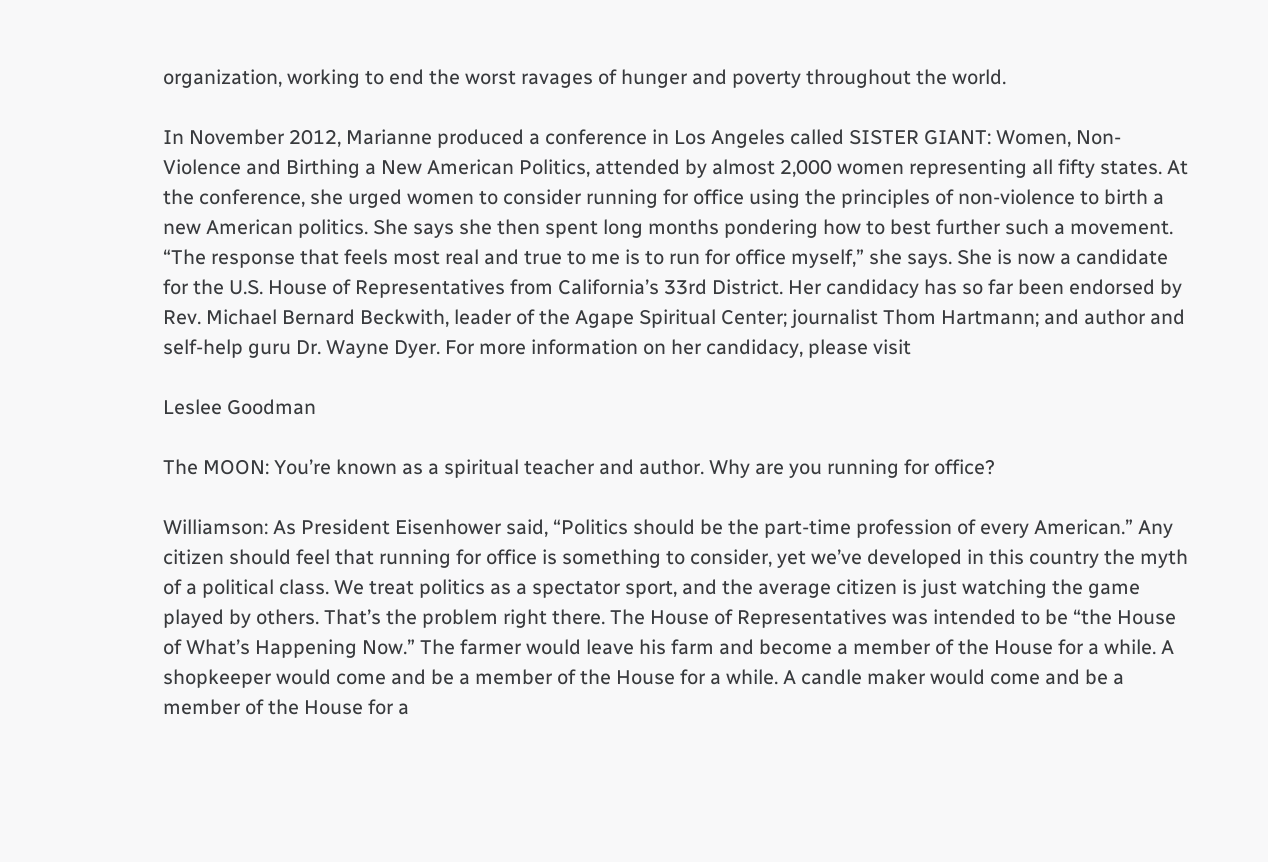organization, working to end the worst ravages of hunger and poverty throughout the world.

In November 2012, Marianne produced a conference in Los Angeles called SISTER GIANT: Women, Non-Violence and Birthing a New American Politics, attended by almost 2,000 women representing all fifty states. At the conference, she urged women to consider running for office using the principles of non-violence to birth a new American politics. She says she then spent long months pondering how to best further such a movement. “The response that feels most real and true to me is to run for office myself,” she says. She is now a candidate for the U.S. House of Representatives from California’s 33rd District. Her candidacy has so far been endorsed by Rev. Michael Bernard Beckwith, leader of the Agape Spiritual Center; journalist Thom Hartmann; and author and self-help guru Dr. Wayne Dyer. For more information on her candidacy, please visit

Leslee Goodman

The MOON: You’re known as a spiritual teacher and author. Why are you running for office?

Williamson: As President Eisenhower said, “Politics should be the part-time profession of every American.” Any citizen should feel that running for office is something to consider, yet we’ve developed in this country the myth of a political class. We treat politics as a spectator sport, and the average citizen is just watching the game played by others. That’s the problem right there. The House of Representatives was intended to be “the House of What’s Happening Now.” The farmer would leave his farm and become a member of the House for a while. A shopkeeper would come and be a member of the House for a while. A candle maker would come and be a member of the House for a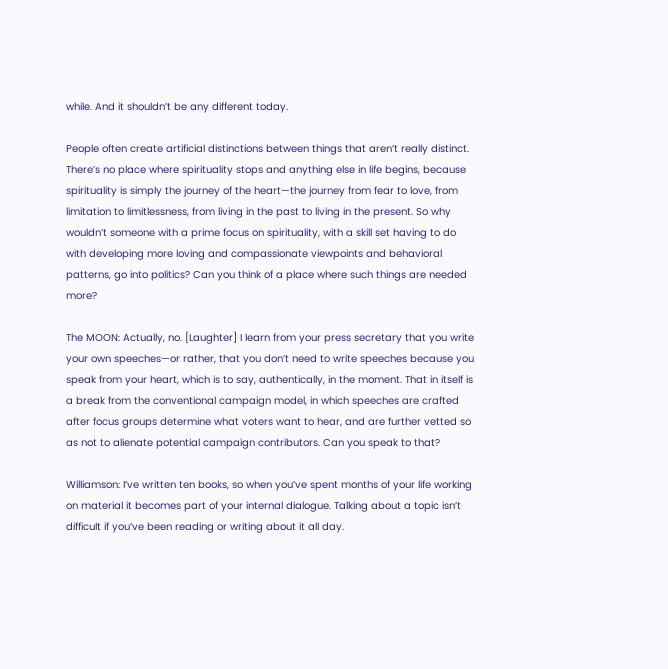while. And it shouldn’t be any different today.

People often create artificial distinctions between things that aren’t really distinct. There’s no place where spirituality stops and anything else in life begins, because spirituality is simply the journey of the heart—the journey from fear to love, from limitation to limitlessness, from living in the past to living in the present. So why wouldn’t someone with a prime focus on spirituality, with a skill set having to do with developing more loving and compassionate viewpoints and behavioral patterns, go into politics? Can you think of a place where such things are needed more?

The MOON: Actually, no. [Laughter] I learn from your press secretary that you write your own speeches—or rather, that you don’t need to write speeches because you speak from your heart, which is to say, authentically, in the moment. That in itself is a break from the conventional campaign model, in which speeches are crafted after focus groups determine what voters want to hear, and are further vetted so as not to alienate potential campaign contributors. Can you speak to that?

Williamson: I’ve written ten books, so when you’ve spent months of your life working on material it becomes part of your internal dialogue. Talking about a topic isn’t difficult if you’ve been reading or writing about it all day.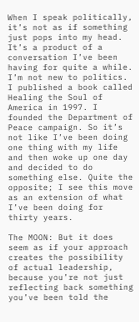When I speak politically, it’s not as if something just pops into my head. It’s a product of a conversation I’ve been having for quite a while. I’m not new to politics. I published a book called Healing the Soul of America in 1997. I founded the Department of Peace campaign. So it’s not like I’ve been doing one thing with my life and then woke up one day and decided to do something else. Quite the opposite; I see this move as an extension of what I’ve been doing for thirty years.

The MOON: But it does seem as if your approach creates the possibility of actual leadership, because you’re not just reflecting back something you’ve been told the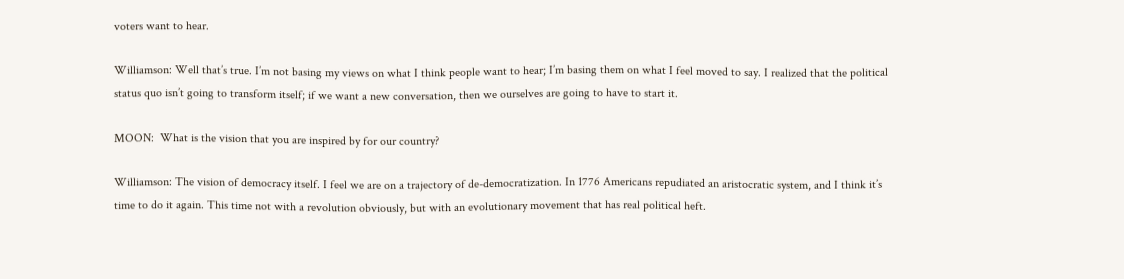voters want to hear.

Williamson: Well that’s true. I’m not basing my views on what I think people want to hear; I’m basing them on what I feel moved to say. I realized that the political status quo isn’t going to transform itself; if we want a new conversation, then we ourselves are going to have to start it.

MOON:  What is the vision that you are inspired by for our country?

Williamson: The vision of democracy itself. I feel we are on a trajectory of de-democratization. In 1776 Americans repudiated an aristocratic system, and I think it’s time to do it again. This time not with a revolution obviously, but with an evolutionary movement that has real political heft.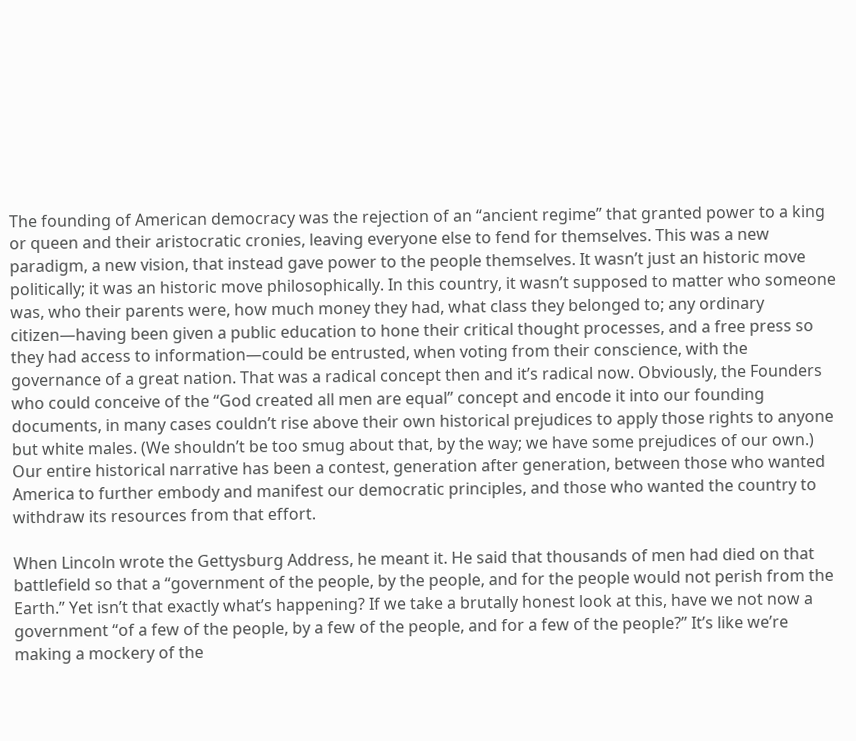The founding of American democracy was the rejection of an “ancient regime” that granted power to a king or queen and their aristocratic cronies, leaving everyone else to fend for themselves. This was a new paradigm, a new vision, that instead gave power to the people themselves. It wasn’t just an historic move politically; it was an historic move philosophically. In this country, it wasn’t supposed to matter who someone was, who their parents were, how much money they had, what class they belonged to; any ordinary citizen—having been given a public education to hone their critical thought processes, and a free press so they had access to information—could be entrusted, when voting from their conscience, with the governance of a great nation. That was a radical concept then and it’s radical now. Obviously, the Founders who could conceive of the “God created all men are equal” concept and encode it into our founding documents, in many cases couldn’t rise above their own historical prejudices to apply those rights to anyone but white males. (We shouldn’t be too smug about that, by the way; we have some prejudices of our own.) Our entire historical narrative has been a contest, generation after generation, between those who wanted America to further embody and manifest our democratic principles, and those who wanted the country to withdraw its resources from that effort.

When Lincoln wrote the Gettysburg Address, he meant it. He said that thousands of men had died on that battlefield so that a “government of the people, by the people, and for the people would not perish from the Earth.” Yet isn’t that exactly what’s happening? If we take a brutally honest look at this, have we not now a government “of a few of the people, by a few of the people, and for a few of the people?” It’s like we’re making a mockery of the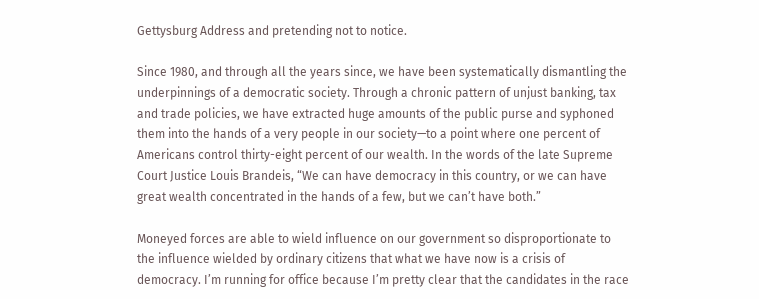Gettysburg Address and pretending not to notice.

Since 1980, and through all the years since, we have been systematically dismantling the underpinnings of a democratic society. Through a chronic pattern of unjust banking, tax and trade policies, we have extracted huge amounts of the public purse and syphoned them into the hands of a very people in our society—to a point where one percent of Americans control thirty-eight percent of our wealth. In the words of the late Supreme Court Justice Louis Brandeis, “We can have democracy in this country, or we can have great wealth concentrated in the hands of a few, but we can’t have both.”

Moneyed forces are able to wield influence on our government so disproportionate to the influence wielded by ordinary citizens that what we have now is a crisis of democracy. I’m running for office because I’m pretty clear that the candidates in the race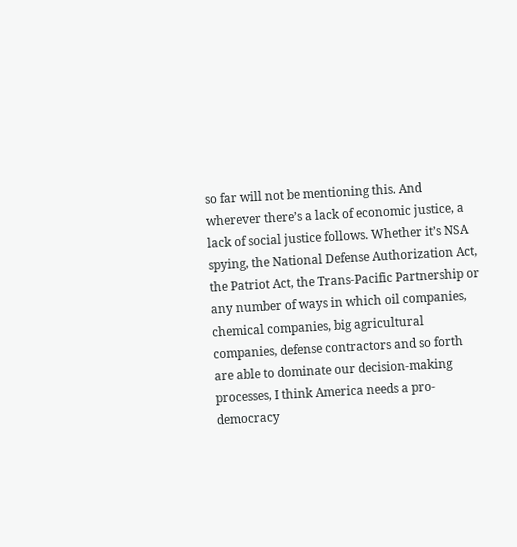so far will not be mentioning this. And wherever there’s a lack of economic justice, a lack of social justice follows. Whether it’s NSA spying, the National Defense Authorization Act, the Patriot Act, the Trans-Pacific Partnership or any number of ways in which oil companies, chemical companies, big agricultural companies, defense contractors and so forth are able to dominate our decision-making processes, I think America needs a pro-democracy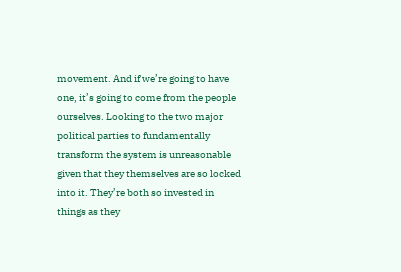movement. And if we’re going to have one, it’s going to come from the people ourselves. Looking to the two major political parties to fundamentally transform the system is unreasonable given that they themselves are so locked into it. They’re both so invested in things as they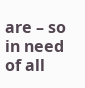are – so in need of all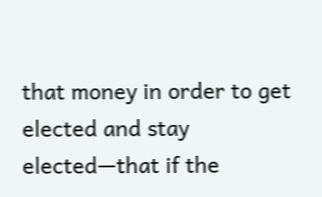that money in order to get elected and stay elected—that if the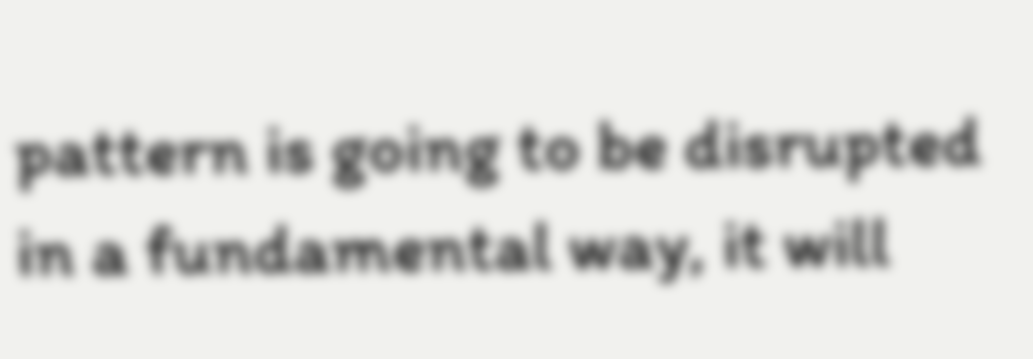pattern is going to be disrupted in a fundamental way, it will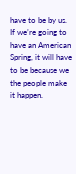have to be by us. If we’re going to have an American Spring, it will have to be because we the people make it happen.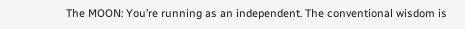The MOON: You’re running as an independent. The conventional wisdom is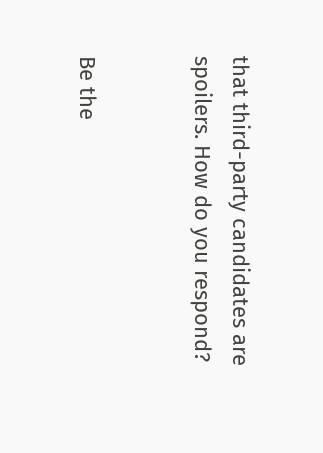that third-party candidates are spoilers. How do you respond?


Be the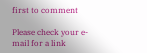first to comment

Please check your e-mail for a link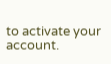to activate your account.